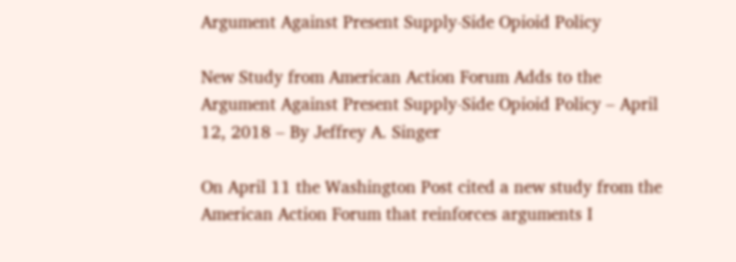Argument Against Present Supply-Side Opioid Policy

New Study from American Action Forum Adds to the Argument Against Present Supply-Side Opioid Policy – April 12, 2018 – By Jeffrey A. Singer

On April 11 the Washington Post cited a new study from the American Action Forum that reinforces arguments I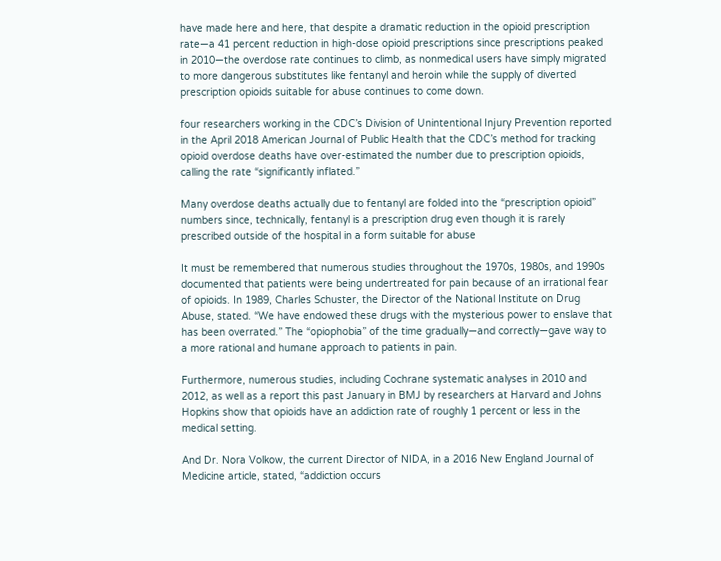have made here and here, that despite a dramatic reduction in the opioid prescription rate—a 41 percent reduction in high-dose opioid prescriptions since prescriptions peaked in 2010—the overdose rate continues to climb, as nonmedical users have simply migrated to more dangerous substitutes like fentanyl and heroin while the supply of diverted prescription opioids suitable for abuse continues to come down.

four researchers working in the CDC’s Division of Unintentional Injury Prevention reported in the April 2018 American Journal of Public Health that the CDC’s method for tracking opioid overdose deaths have over-estimated the number due to prescription opioids, calling the rate “significantly inflated.”

Many overdose deaths actually due to fentanyl are folded into the “prescription opioid” numbers since, technically, fentanyl is a prescription drug even though it is rarely prescribed outside of the hospital in a form suitable for abuse

It must be remembered that numerous studies throughout the 1970s, 1980s, and 1990s documented that patients were being undertreated for pain because of an irrational fear of opioids. In 1989, Charles Schuster, the Director of the National Institute on Drug Abuse, stated. “We have endowed these drugs with the mysterious power to enslave that has been overrated.” The “opiophobia” of the time gradually—and correctly—gave way to a more rational and humane approach to patients in pain.

Furthermore, numerous studies, including Cochrane systematic analyses in 2010 and 2012, as well as a report this past January in BMJ by researchers at Harvard and Johns Hopkins show that opioids have an addiction rate of roughly 1 percent or less in the medical setting.

And Dr. Nora Volkow, the current Director of NIDA, in a 2016 New England Journal of Medicine article, stated, “addiction occurs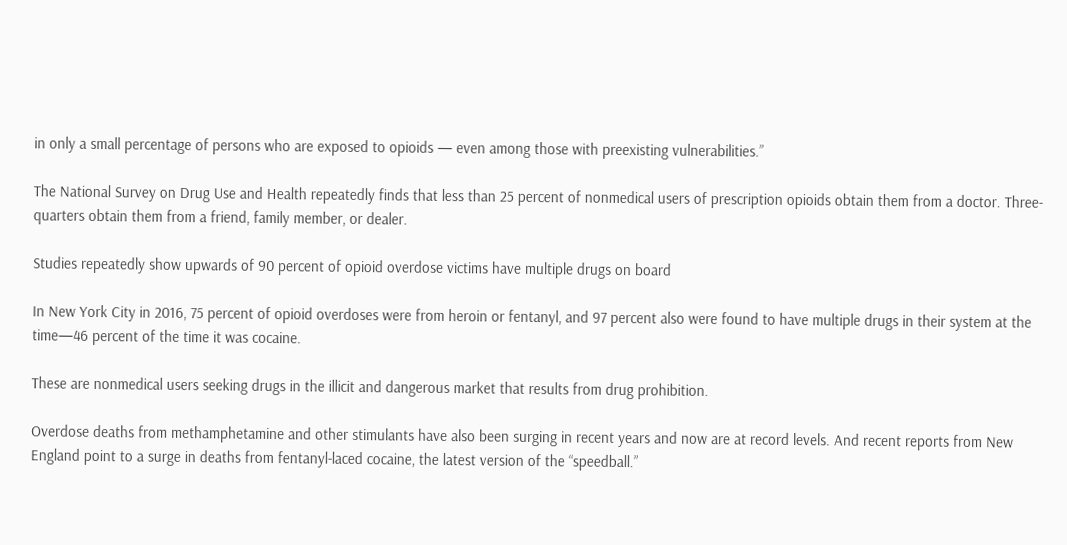in only a small percentage of persons who are exposed to opioids — even among those with preexisting vulnerabilities.”

The National Survey on Drug Use and Health repeatedly finds that less than 25 percent of nonmedical users of prescription opioids obtain them from a doctor. Three-quarters obtain them from a friend, family member, or dealer.

Studies repeatedly show upwards of 90 percent of opioid overdose victims have multiple drugs on board

In New York City in 2016, 75 percent of opioid overdoses were from heroin or fentanyl, and 97 percent also were found to have multiple drugs in their system at the time—46 percent of the time it was cocaine.

These are nonmedical users seeking drugs in the illicit and dangerous market that results from drug prohibition.

Overdose deaths from methamphetamine and other stimulants have also been surging in recent years and now are at record levels. And recent reports from New England point to a surge in deaths from fentanyl-laced cocaine, the latest version of the “speedball.”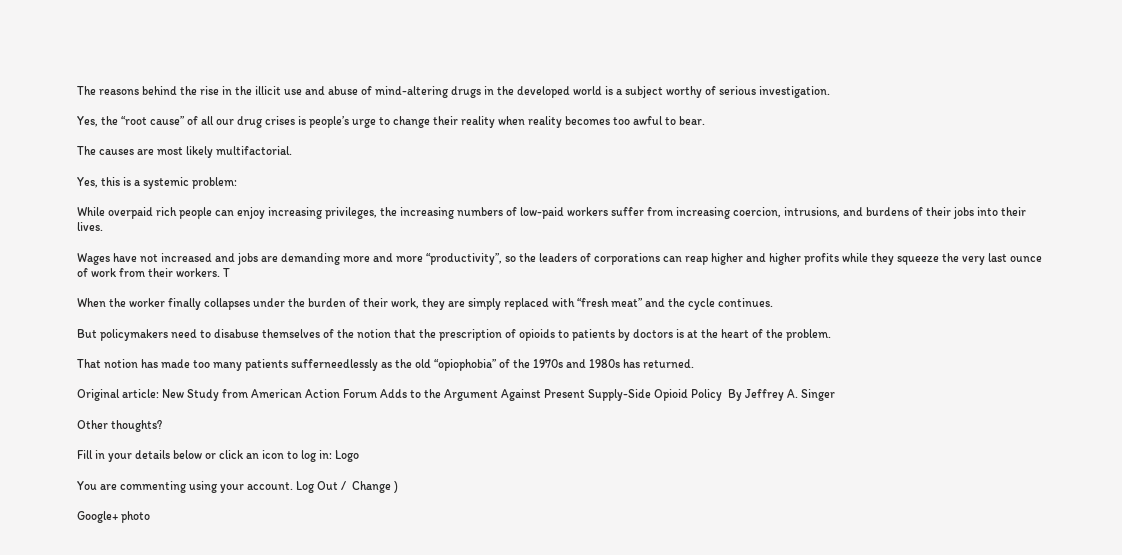The reasons behind the rise in the illicit use and abuse of mind-altering drugs in the developed world is a subject worthy of serious investigation.

Yes, the “root cause” of all our drug crises is people’s urge to change their reality when reality becomes too awful to bear.

The causes are most likely multifactorial.

Yes, this is a systemic problem:

While overpaid rich people can enjoy increasing privileges, the increasing numbers of low-paid workers suffer from increasing coercion, intrusions, and burdens of their jobs into their lives.

Wages have not increased and jobs are demanding more and more “productivity”, so the leaders of corporations can reap higher and higher profits while they squeeze the very last ounce of work from their workers. T

When the worker finally collapses under the burden of their work, they are simply replaced with “fresh meat” and the cycle continues.

But policymakers need to disabuse themselves of the notion that the prescription of opioids to patients by doctors is at the heart of the problem.

That notion has made too many patients sufferneedlessly as the old “opiophobia” of the 1970s and 1980s has returned.

Original article: New Study from American Action Forum Adds to the Argument Against Present Supply-Side Opioid Policy  By Jeffrey A. Singer

Other thoughts?

Fill in your details below or click an icon to log in: Logo

You are commenting using your account. Log Out /  Change )

Google+ photo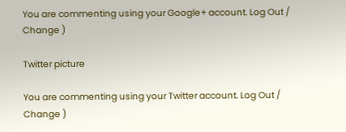You are commenting using your Google+ account. Log Out /  Change )

Twitter picture

You are commenting using your Twitter account. Log Out /  Change )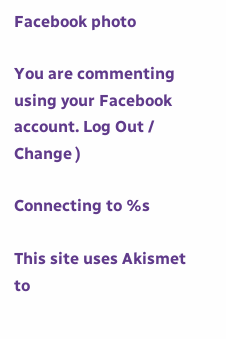Facebook photo

You are commenting using your Facebook account. Log Out /  Change )

Connecting to %s

This site uses Akismet to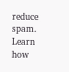reduce spam. Learn how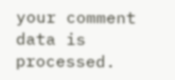your comment data is processed.